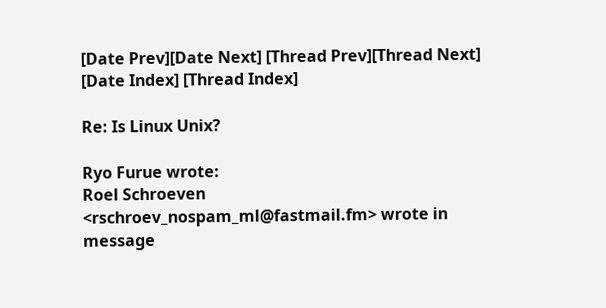[Date Prev][Date Next] [Thread Prev][Thread Next] [Date Index] [Thread Index]

Re: Is Linux Unix?

Ryo Furue wrote:
Roel Schroeven <rschroev_nospam_ml@fastmail.fm> wrote in message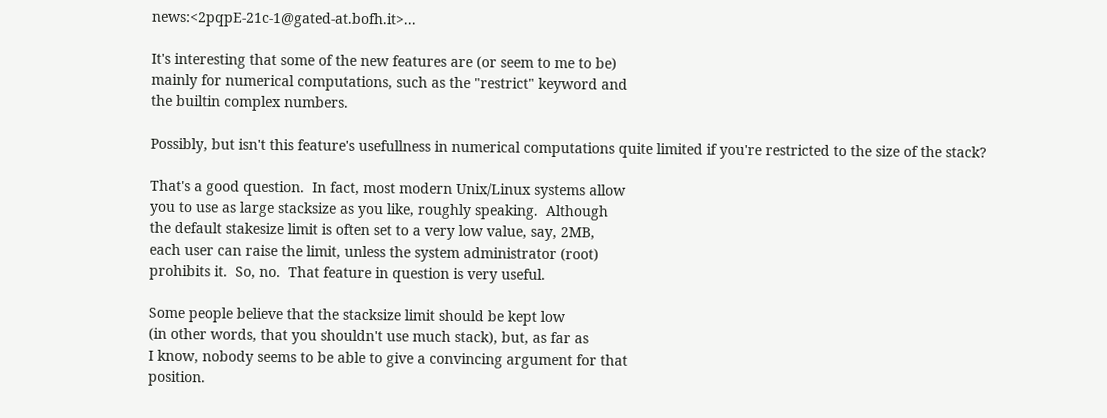news:<2pqpE-21c-1@gated-at.bofh.it>...

It's interesting that some of the new features are (or seem to me to be)
mainly for numerical computations, such as the "restrict" keyword and
the builtin complex numbers.

Possibly, but isn't this feature's usefullness in numerical computations quite limited if you're restricted to the size of the stack?

That's a good question.  In fact, most modern Unix/Linux systems allow
you to use as large stacksize as you like, roughly speaking.  Although
the default stakesize limit is often set to a very low value, say, 2MB,
each user can raise the limit, unless the system administrator (root)
prohibits it.  So, no.  That feature in question is very useful.

Some people believe that the stacksize limit should be kept low
(in other words, that you shouldn't use much stack), but, as far as
I know, nobody seems to be able to give a convincing argument for that
position.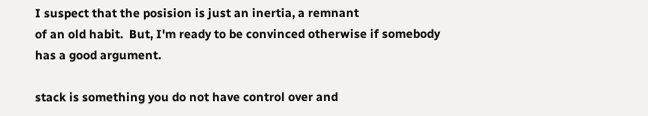I suspect that the posision is just an inertia, a remnant
of an old habit.  But, I'm ready to be convinced otherwise if somebody
has a good argument.

stack is something you do not have control over and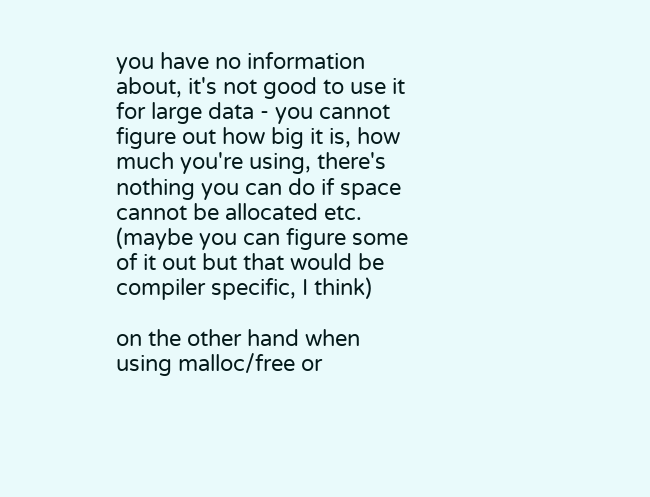you have no information about, it's not good to use it for large data - you cannot figure out how big it is, how much you're using, there's nothing you can do if space cannot be allocated etc. (maybe you can figure some of it out but that would be compiler specific, I think)

on the other hand when using malloc/free or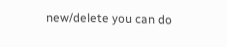new/delete you can do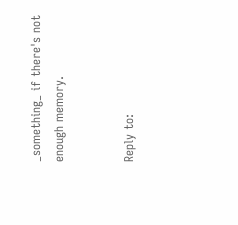_something_ if there's not enough memory.


Reply to: